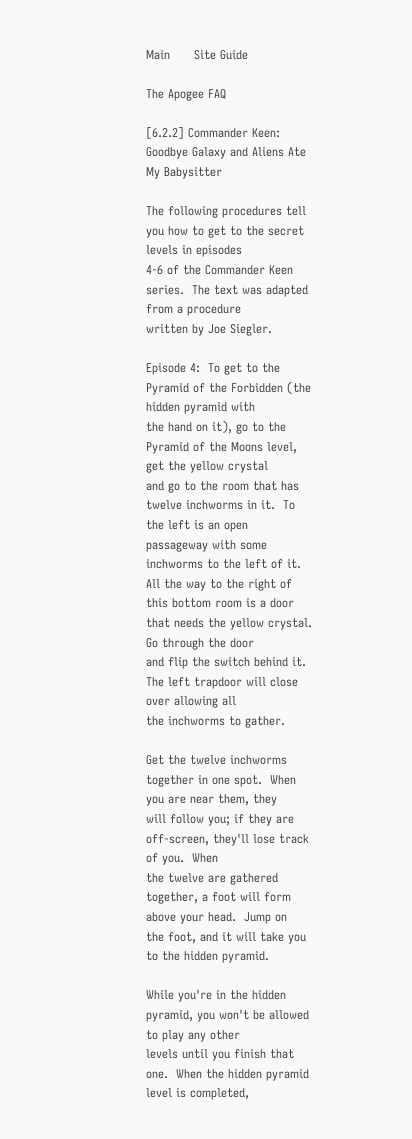Main      Site Guide

The Apogee FAQ

[6.2.2] Commander Keen: Goodbye Galaxy and Aliens Ate My Babysitter

The following procedures tell you how to get to the secret levels in episodes
4-6 of the Commander Keen series.  The text was adapted from a procedure
written by Joe Siegler.

Episode 4:  To get to the Pyramid of the Forbidden (the hidden pyramid with
the hand on it), go to the Pyramid of the Moons level, get the yellow crystal
and go to the room that has twelve inchworms in it.  To the left is an open
passageway with some inchworms to the left of it.  All the way to the right of
this bottom room is a door that needs the yellow crystal.  Go through the door
and flip the switch behind it.  The left trapdoor will close over allowing all
the inchworms to gather.

Get the twelve inchworms together in one spot.  When you are near them, they
will follow you; if they are off-screen, they'll lose track of you.  When
the twelve are gathered together, a foot will form above your head.  Jump on
the foot, and it will take you to the hidden pyramid.

While you're in the hidden pyramid, you won't be allowed to play any other
levels until you finish that one.  When the hidden pyramid level is completed,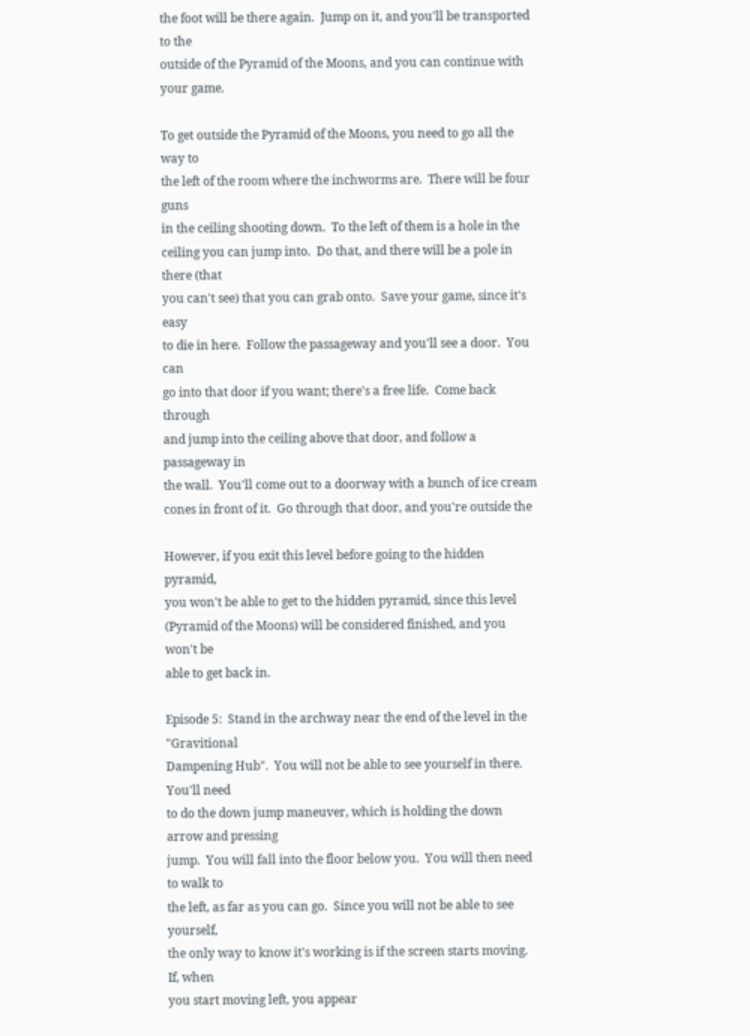the foot will be there again.  Jump on it, and you'll be transported to the
outside of the Pyramid of the Moons, and you can continue with your game.

To get outside the Pyramid of the Moons, you need to go all the way to
the left of the room where the inchworms are.  There will be four guns
in the ceiling shooting down.  To the left of them is a hole in the
ceiling you can jump into.  Do that, and there will be a pole in there (that
you can't see) that you can grab onto.  Save your game, since it's easy
to die in here.  Follow the passageway and you'll see a door.  You can
go into that door if you want; there's a free life.  Come back through
and jump into the ceiling above that door, and follow a passageway in
the wall.  You'll come out to a doorway with a bunch of ice cream
cones in front of it.  Go through that door, and you're outside the

However, if you exit this level before going to the hidden pyramid,
you won't be able to get to the hidden pyramid, since this level
(Pyramid of the Moons) will be considered finished, and you won't be
able to get back in.

Episode 5:  Stand in the archway near the end of the level in the "Gravitional
Dampening Hub".  You will not be able to see yourself in there.  You'll need
to do the down jump maneuver, which is holding the down arrow and pressing
jump.  You will fall into the floor below you.  You will then need to walk to
the left, as far as you can go.  Since you will not be able to see yourself,
the only way to know it's working is if the screen starts moving.  If, when
you start moving left, you appear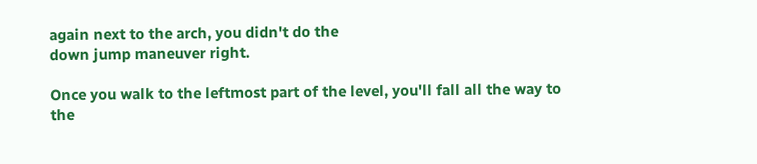again next to the arch, you didn't do the
down jump maneuver right.

Once you walk to the leftmost part of the level, you'll fall all the way to
the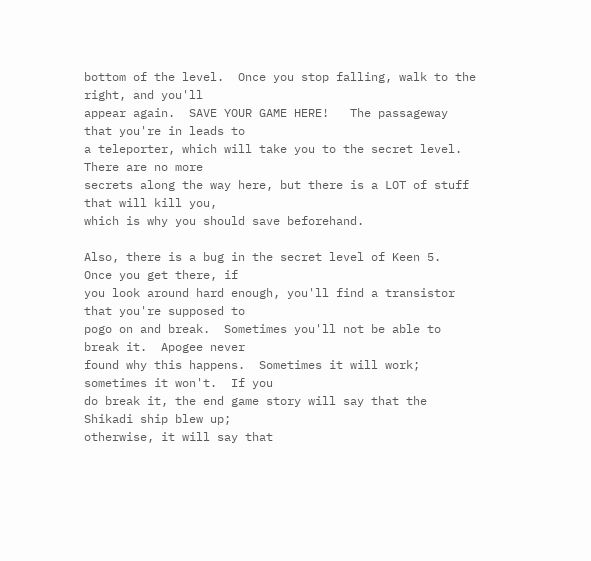bottom of the level.  Once you stop falling, walk to the right, and you'll
appear again.  SAVE YOUR GAME HERE!   The passageway that you're in leads to
a teleporter, which will take you to the secret level.  There are no more
secrets along the way here, but there is a LOT of stuff that will kill you,
which is why you should save beforehand.

Also, there is a bug in the secret level of Keen 5.  Once you get there, if
you look around hard enough, you'll find a transistor that you're supposed to
pogo on and break.  Sometimes you'll not be able to break it.  Apogee never
found why this happens.  Sometimes it will work; sometimes it won't.  If you
do break it, the end game story will say that the Shikadi ship blew up;
otherwise, it will say that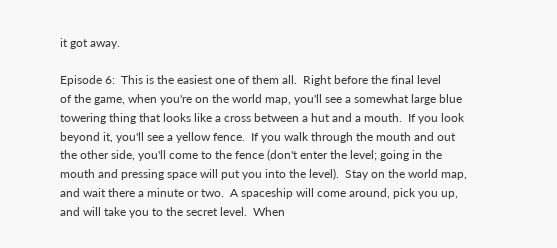it got away.

Episode 6:  This is the easiest one of them all.  Right before the final level
of the game, when you're on the world map, you'll see a somewhat large blue
towering thing that looks like a cross between a hut and a mouth.  If you look
beyond it, you'll see a yellow fence.  If you walk through the mouth and out
the other side, you'll come to the fence (don't enter the level; going in the
mouth and pressing space will put you into the level).  Stay on the world map,
and wait there a minute or two.  A spaceship will come around, pick you up,
and will take you to the secret level.  When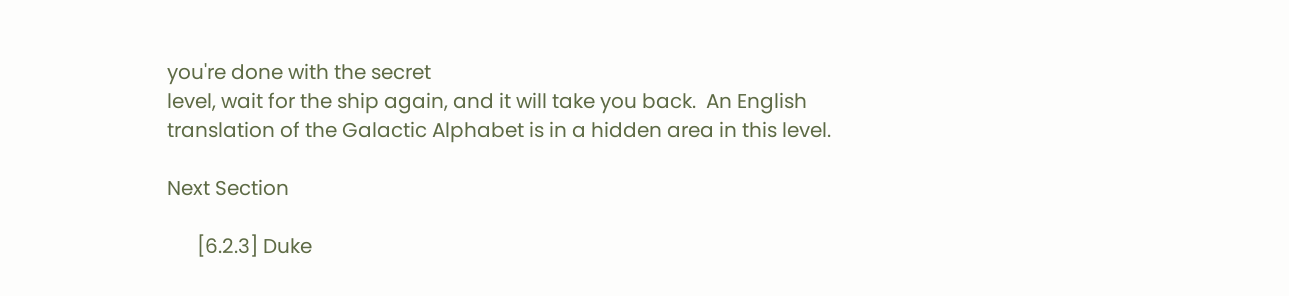you're done with the secret
level, wait for the ship again, and it will take you back.  An English
translation of the Galactic Alphabet is in a hidden area in this level.

Next Section

      [6.2.3] Duke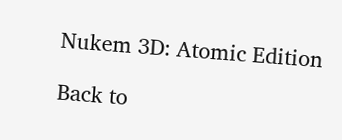Nukem 3D: Atomic Edition

Back to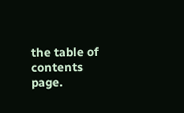the table of contents page.